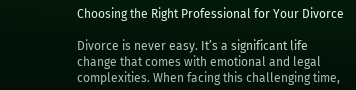Choosing the Right Professional for Your Divorce

Divorce is never easy. It’s a significant life change that comes with emotional and legal complexities. When facing this challenging time,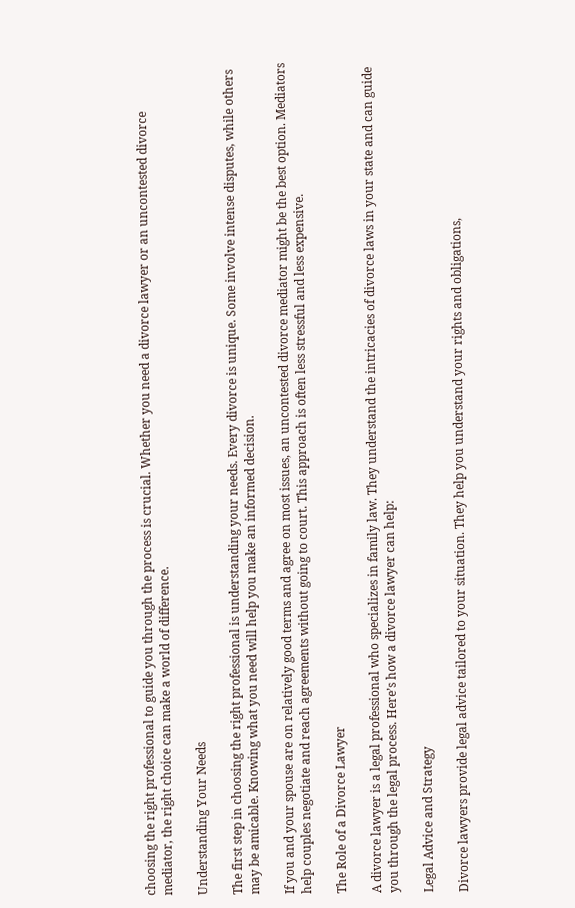choosing the right professional to guide you through the process is crucial. Whether you need a divorce lawyer or an uncontested divorce mediator, the right choice can make a world of difference.

Understanding Your Needs

The first step in choosing the right professional is understanding your needs. Every divorce is unique. Some involve intense disputes, while others may be amicable. Knowing what you need will help you make an informed decision.

If you and your spouse are on relatively good terms and agree on most issues, an uncontested divorce mediator might be the best option. Mediators help couples negotiate and reach agreements without going to court. This approach is often less stressful and less expensive.

The Role of a Divorce Lawyer

A divorce lawyer is a legal professional who specializes in family law. They understand the intricacies of divorce laws in your state and can guide you through the legal process. Here’s how a divorce lawyer can help:

Legal Advice and Strategy

Divorce lawyers provide legal advice tailored to your situation. They help you understand your rights and obligations,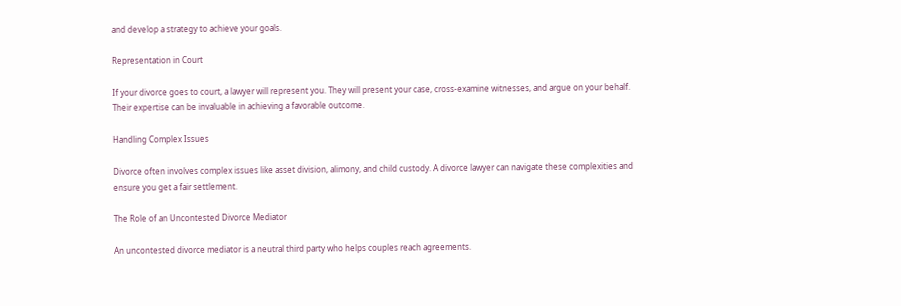and develop a strategy to achieve your goals.

Representation in Court

If your divorce goes to court, a lawyer will represent you. They will present your case, cross-examine witnesses, and argue on your behalf. Their expertise can be invaluable in achieving a favorable outcome.

Handling Complex Issues

Divorce often involves complex issues like asset division, alimony, and child custody. A divorce lawyer can navigate these complexities and ensure you get a fair settlement.

The Role of an Uncontested Divorce Mediator

An uncontested divorce mediator is a neutral third party who helps couples reach agreements.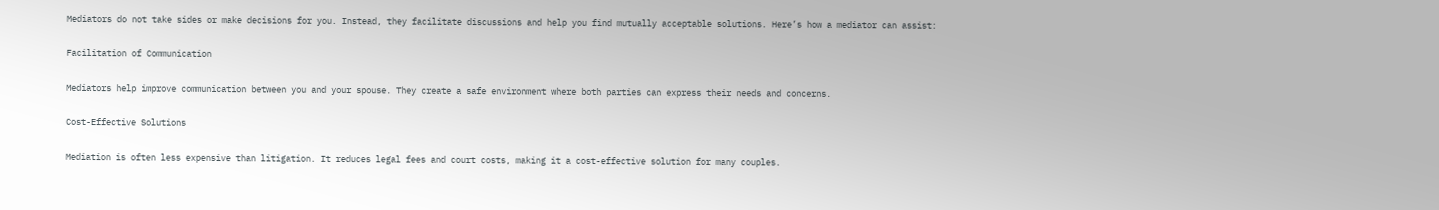Mediators do not take sides or make decisions for you. Instead, they facilitate discussions and help you find mutually acceptable solutions. Here’s how a mediator can assist:

Facilitation of Communication

Mediators help improve communication between you and your spouse. They create a safe environment where both parties can express their needs and concerns.

Cost-Effective Solutions

Mediation is often less expensive than litigation. It reduces legal fees and court costs, making it a cost-effective solution for many couples.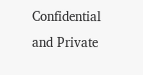Confidential and Private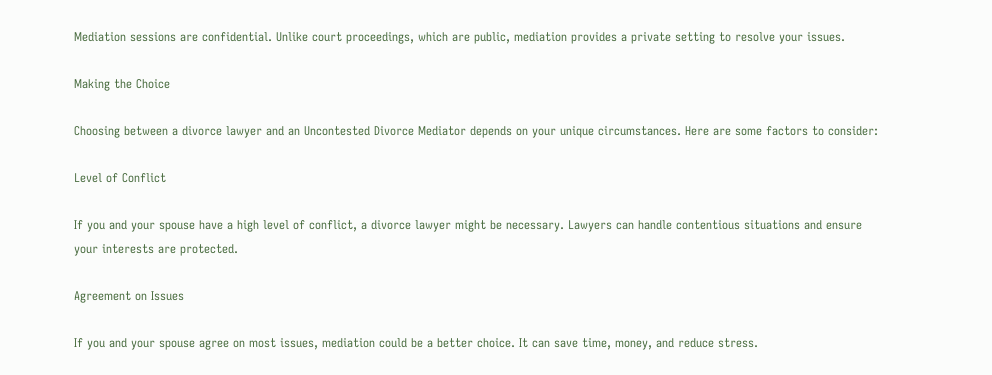Mediation sessions are confidential. Unlike court proceedings, which are public, mediation provides a private setting to resolve your issues.

Making the Choice

Choosing between a divorce lawyer and an Uncontested Divorce Mediator depends on your unique circumstances. Here are some factors to consider:

Level of Conflict

If you and your spouse have a high level of conflict, a divorce lawyer might be necessary. Lawyers can handle contentious situations and ensure your interests are protected.

Agreement on Issues

If you and your spouse agree on most issues, mediation could be a better choice. It can save time, money, and reduce stress.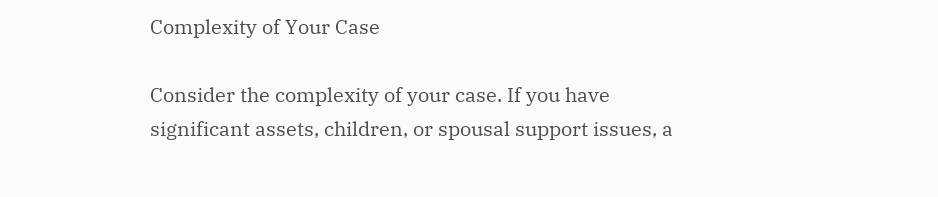Complexity of Your Case

Consider the complexity of your case. If you have significant assets, children, or spousal support issues, a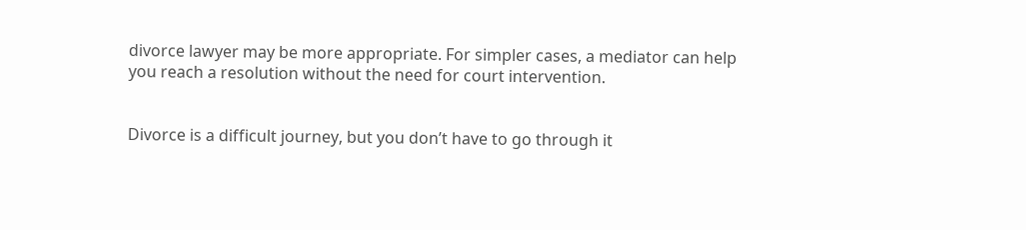divorce lawyer may be more appropriate. For simpler cases, a mediator can help you reach a resolution without the need for court intervention.


Divorce is a difficult journey, but you don’t have to go through it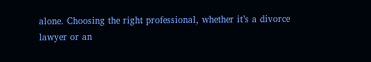alone. Choosing the right professional, whether it’s a divorce lawyer or an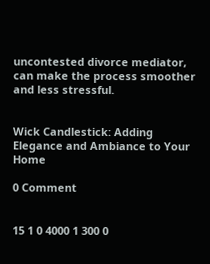uncontested divorce mediator, can make the process smoother and less stressful.


Wick Candlestick: Adding Elegance and Ambiance to Your Home

0 Comment


15 1 0 4000 1 300 0